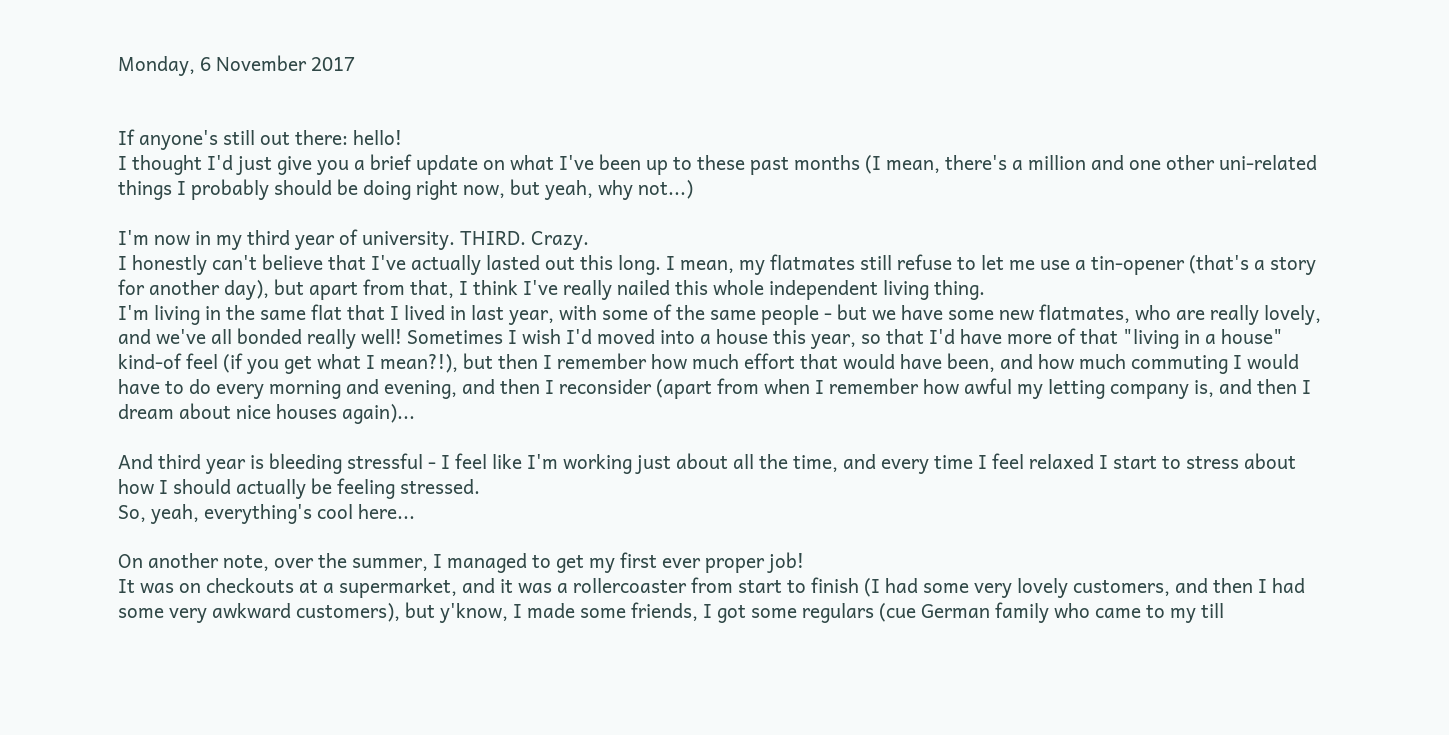Monday, 6 November 2017


If anyone's still out there: hello!
I thought I'd just give you a brief update on what I've been up to these past months (I mean, there's a million and one other uni-related things I probably should be doing right now, but yeah, why not...)

I'm now in my third year of university. THIRD. Crazy.
I honestly can't believe that I've actually lasted out this long. I mean, my flatmates still refuse to let me use a tin-opener (that's a story for another day), but apart from that, I think I've really nailed this whole independent living thing.
I'm living in the same flat that I lived in last year, with some of the same people - but we have some new flatmates, who are really lovely, and we've all bonded really well! Sometimes I wish I'd moved into a house this year, so that I'd have more of that "living in a house" kind-of feel (if you get what I mean?!), but then I remember how much effort that would have been, and how much commuting I would have to do every morning and evening, and then I reconsider (apart from when I remember how awful my letting company is, and then I dream about nice houses again)...

And third year is bleeding stressful - I feel like I'm working just about all the time, and every time I feel relaxed I start to stress about how I should actually be feeling stressed.
So, yeah, everything's cool here...

On another note, over the summer, I managed to get my first ever proper job!
It was on checkouts at a supermarket, and it was a rollercoaster from start to finish (I had some very lovely customers, and then I had some very awkward customers), but y'know, I made some friends, I got some regulars (cue German family who came to my till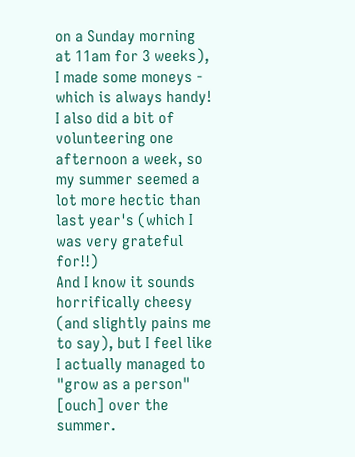on a Sunday morning at 11am for 3 weeks), I made some moneys - which is always handy!
I also did a bit of volunteering one afternoon a week, so my summer seemed a lot more hectic than last year's (which I was very grateful for!!)
And I know it sounds horrifically cheesy (and slightly pains me to say), but I feel like I actually managed to "grow as a person" [ouch] over the summer.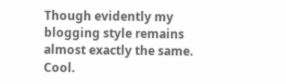Though evidently my blogging style remains almost exactly the same. Cool.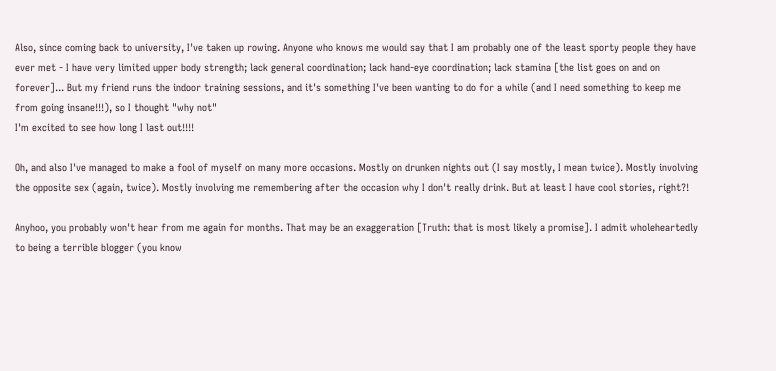Also, since coming back to university, I've taken up rowing. Anyone who knows me would say that I am probably one of the least sporty people they have ever met - I have very limited upper body strength; lack general coordination; lack hand-eye coordination; lack stamina [the list goes on and on forever]... But my friend runs the indoor training sessions, and it's something I've been wanting to do for a while (and I need something to keep me from going insane!!!), so I thought "why not"
I'm excited to see how long I last out!!!!

Oh, and also I've managed to make a fool of myself on many more occasions. Mostly on drunken nights out (I say mostly, I mean twice). Mostly involving the opposite sex (again, twice). Mostly involving me remembering after the occasion why I don't really drink. But at least I have cool stories, right?!

Anyhoo, you probably won't hear from me again for months. That may be an exaggeration [Truth: that is most likely a promise]. I admit wholeheartedly to being a terrible blogger (you know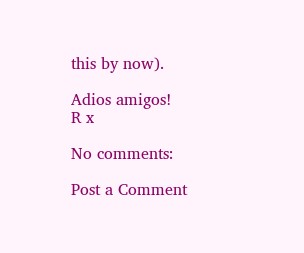this by now).

Adios amigos!
R x

No comments:

Post a Comment